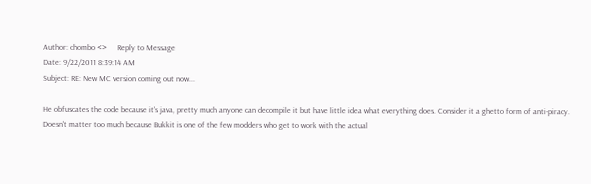Author: chombo <>     Reply to Message
Date: 9/22/2011 8:39:14 AM
Subject: RE: New MC version coming out now...

He obfuscates the code because it's java, pretty much anyone can decompile it but have little idea what everything does. Consider it a ghetto form of anti-piracy. Doesn't matter too much because Bukkit is one of the few modders who get to work with the actual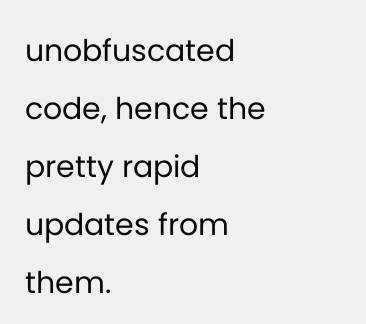unobfuscated code, hence the pretty rapid updates from them.